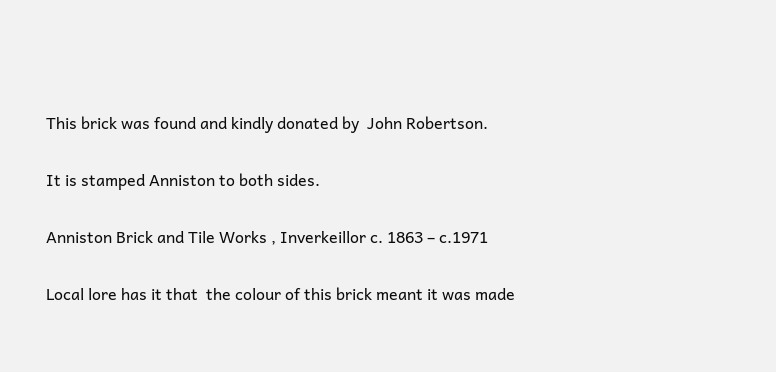This brick was found and kindly donated by  John Robertson.

It is stamped Anniston to both sides.

Anniston Brick and Tile Works , Inverkeillor c. 1863 – c.1971

Local lore has it that  the colour of this brick meant it was made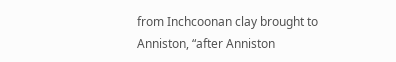from Inchcoonan clay brought to Anniston, “after Anniston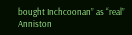bought Inchcoonan” as “real” Anniston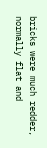bricks were much redder, normally flat and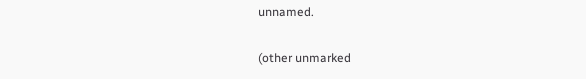unnamed.

(other unmarked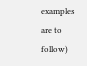examples are to follow)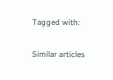Tagged with:

Similar articles